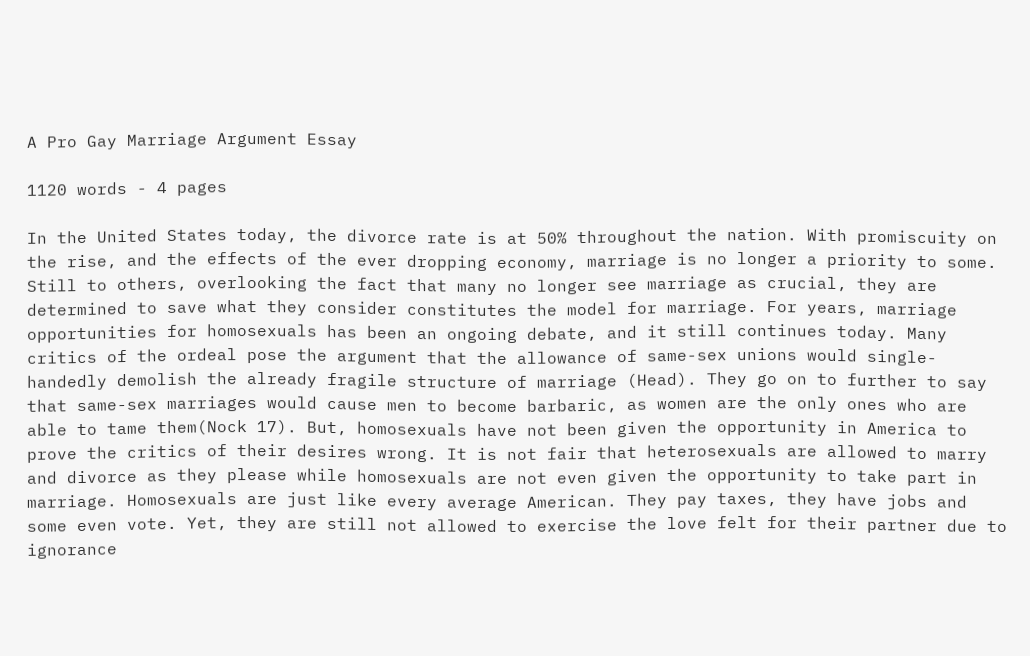A Pro Gay Marriage Argument Essay

1120 words - 4 pages

In the United States today, the divorce rate is at 50% throughout the nation. With promiscuity on the rise, and the effects of the ever dropping economy, marriage is no longer a priority to some. Still to others, overlooking the fact that many no longer see marriage as crucial, they are determined to save what they consider constitutes the model for marriage. For years, marriage opportunities for homosexuals has been an ongoing debate, and it still continues today. Many critics of the ordeal pose the argument that the allowance of same-sex unions would single-handedly demolish the already fragile structure of marriage (Head). They go on to further to say that same-sex marriages would cause men to become barbaric, as women are the only ones who are able to tame them(Nock 17). But, homosexuals have not been given the opportunity in America to prove the critics of their desires wrong. It is not fair that heterosexuals are allowed to marry and divorce as they please while homosexuals are not even given the opportunity to take part in marriage. Homosexuals are just like every average American. They pay taxes, they have jobs and some even vote. Yet, they are still not allowed to exercise the love felt for their partner due to ignorance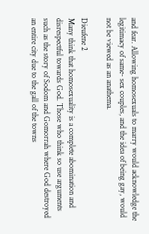and fear. Allowing homosexuals to marry would acknowledge the legitimacy of same- sex couples, and the idea of being gay, would not be viewed as an anathema.

Dieufene 2
Many think that homosexuality is a complete abomination and disrespectful towards God. Those who think so use arguments such as the story of Sodom and Gomorrah where God destroyed an entire city due to the gall of the towns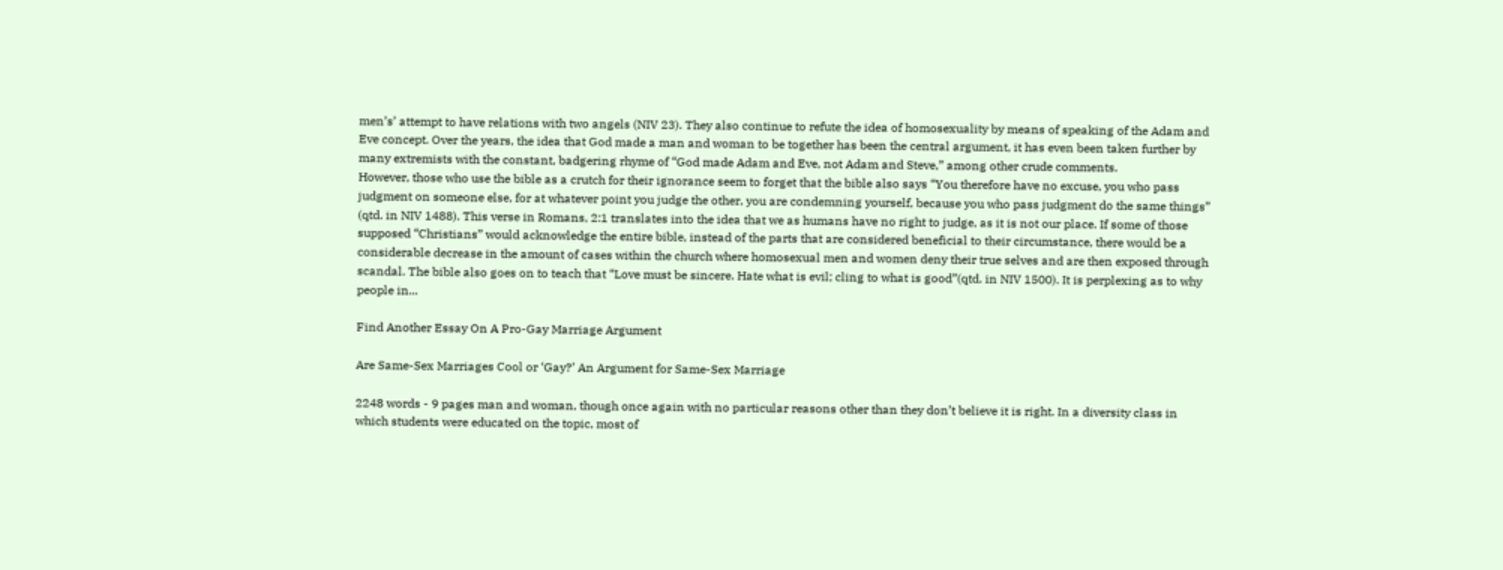men’s’ attempt to have relations with two angels (NIV 23). They also continue to refute the idea of homosexuality by means of speaking of the Adam and Eve concept. Over the years, the idea that God made a man and woman to be together has been the central argument, it has even been taken further by many extremists with the constant, badgering rhyme of “God made Adam and Eve, not Adam and Steve,” among other crude comments.
However, those who use the bible as a crutch for their ignorance seem to forget that the bible also says “You therefore have no excuse, you who pass judgment on someone else, for at whatever point you judge the other, you are condemning yourself, because you who pass judgment do the same things” (qtd. in NIV 1488). This verse in Romans, 2:1 translates into the idea that we as humans have no right to judge, as it is not our place. If some of those supposed “Christians” would acknowledge the entire bible, instead of the parts that are considered beneficial to their circumstance, there would be a considerable decrease in the amount of cases within the church where homosexual men and women deny their true selves and are then exposed through scandal. The bible also goes on to teach that “Love must be sincere. Hate what is evil; cling to what is good”(qtd. in NIV 1500). It is perplexing as to why people in...

Find Another Essay On A Pro-Gay Marriage Argument

Are Same-Sex Marriages Cool or ‘Gay?’ An Argument for Same-Sex Marriage

2248 words - 9 pages man and woman, though once again with no particular reasons other than they don’t believe it is right. In a diversity class in which students were educated on the topic, most of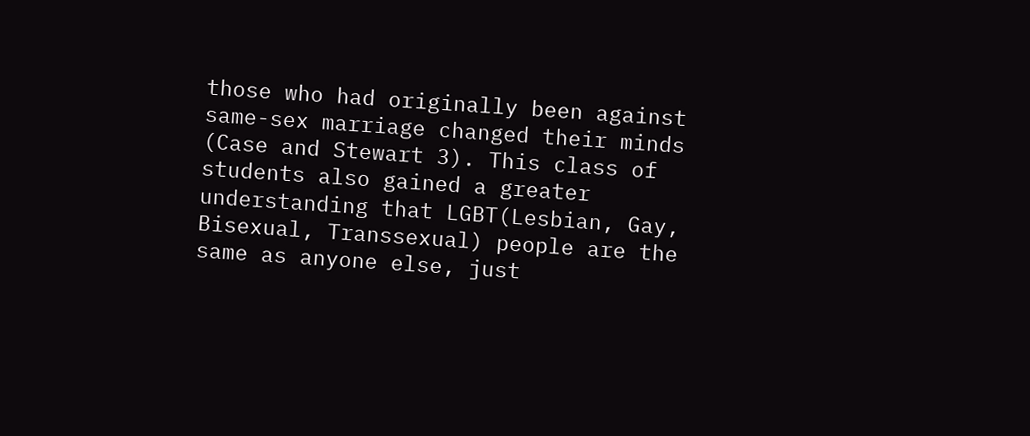those who had originally been against same-sex marriage changed their minds (Case and Stewart 3). This class of students also gained a greater understanding that LGBT(Lesbian, Gay, Bisexual, Transsexual) people are the same as anyone else, just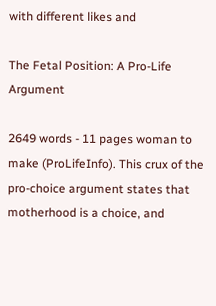with different likes and

The Fetal Position: A Pro-Life Argument

2649 words - 11 pages woman to make (ProLifeInfo). This crux of the pro-choice argument states that motherhood is a choice, and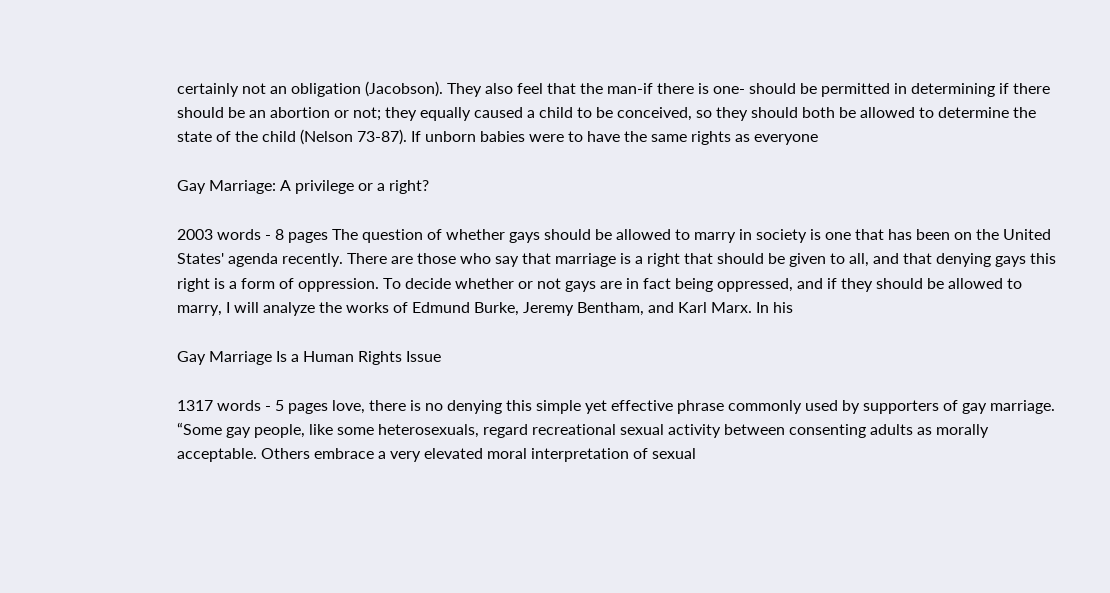certainly not an obligation (Jacobson). They also feel that the man-if there is one- should be permitted in determining if there should be an abortion or not; they equally caused a child to be conceived, so they should both be allowed to determine the state of the child (Nelson 73-87). If unborn babies were to have the same rights as everyone

Gay Marriage: A privilege or a right?

2003 words - 8 pages The question of whether gays should be allowed to marry in society is one that has been on the United States' agenda recently. There are those who say that marriage is a right that should be given to all, and that denying gays this right is a form of oppression. To decide whether or not gays are in fact being oppressed, and if they should be allowed to marry, I will analyze the works of Edmund Burke, Jeremy Bentham, and Karl Marx. In his

Gay Marriage Is a Human Rights Issue

1317 words - 5 pages love, there is no denying this simple yet effective phrase commonly used by supporters of gay marriage. “Some gay people, like some heterosexuals, regard recreational sexual activity between consenting adults as morally acceptable. Others embrace a very elevated moral interpretation of sexual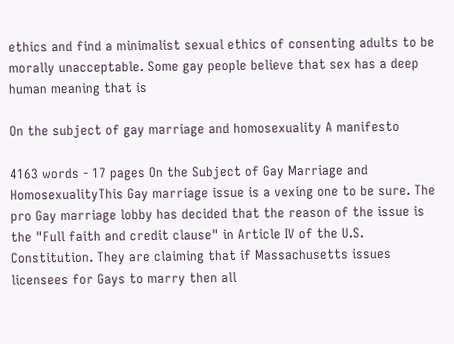ethics and find a minimalist sexual ethics of consenting adults to be morally unacceptable. Some gay people believe that sex has a deep human meaning that is

On the subject of gay marriage and homosexuality A manifesto

4163 words - 17 pages On the Subject of Gay Marriage and HomosexualityThis Gay marriage issue is a vexing one to be sure. The pro Gay marriage lobby has decided that the reason of the issue is the "Full faith and credit clause" in Article IV of the U.S. Constitution. They are claiming that if Massachusetts issues licensees for Gays to marry then all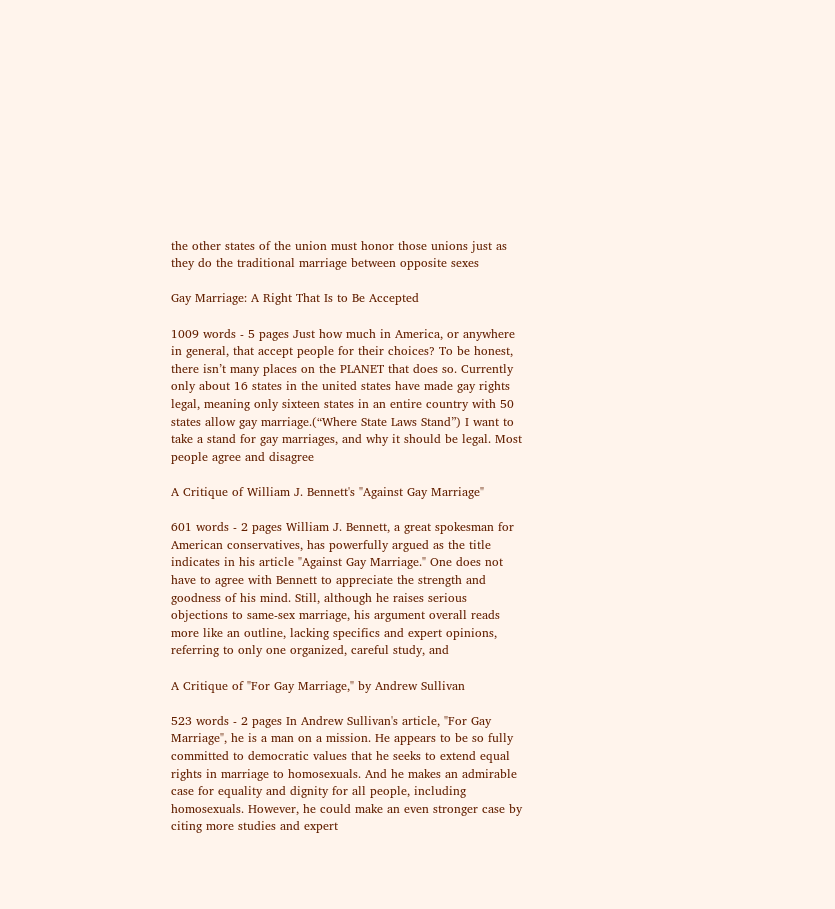the other states of the union must honor those unions just as they do the traditional marriage between opposite sexes

Gay Marriage: A Right That Is to Be Accepted

1009 words - 5 pages Just how much in America, or anywhere in general, that accept people for their choices? To be honest, there isn’t many places on the PLANET that does so. Currently only about 16 states in the united states have made gay rights legal, meaning only sixteen states in an entire country with 50 states allow gay marriage.(“Where State Laws Stand”) I want to take a stand for gay marriages, and why it should be legal. Most people agree and disagree

A Critique of William J. Bennett's "Against Gay Marriage"

601 words - 2 pages William J. Bennett, a great spokesman for American conservatives, has powerfully argued as the title indicates in his article "Against Gay Marriage." One does not have to agree with Bennett to appreciate the strength and goodness of his mind. Still, although he raises serious objections to same-sex marriage, his argument overall reads more like an outline, lacking specifics and expert opinions, referring to only one organized, careful study, and

A Critique of "For Gay Marriage," by Andrew Sullivan

523 words - 2 pages In Andrew Sullivan's article, "For Gay Marriage", he is a man on a mission. He appears to be so fully committed to democratic values that he seeks to extend equal rights in marriage to homosexuals. And he makes an admirable case for equality and dignity for all people, including homosexuals. However, he could make an even stronger case by citing more studies and expert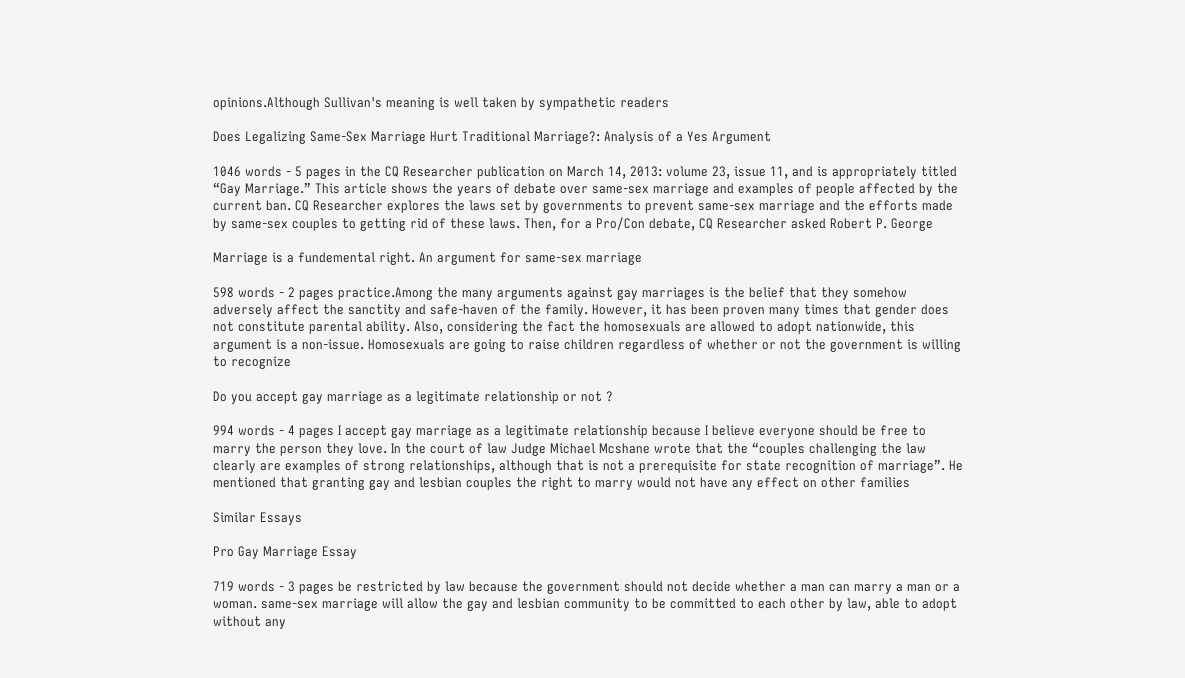opinions.Although Sullivan's meaning is well taken by sympathetic readers

Does Legalizing Same-Sex Marriage Hurt Traditional Marriage?: Analysis of a Yes Argument

1046 words - 5 pages in the CQ Researcher publication on March 14, 2013: volume 23, issue 11, and is appropriately titled “Gay Marriage.” This article shows the years of debate over same-sex marriage and examples of people affected by the current ban. CQ Researcher explores the laws set by governments to prevent same-sex marriage and the efforts made by same-sex couples to getting rid of these laws. Then, for a Pro/Con debate, CQ Researcher asked Robert P. George

Marriage is a fundemental right. An argument for same-sex marriage

598 words - 2 pages practice.Among the many arguments against gay marriages is the belief that they somehow adversely affect the sanctity and safe-haven of the family. However, it has been proven many times that gender does not constitute parental ability. Also, considering the fact the homosexuals are allowed to adopt nationwide, this argument is a non-issue. Homosexuals are going to raise children regardless of whether or not the government is willing to recognize

Do you accept gay marriage as a legitimate relationship or not ?

994 words - 4 pages I accept gay marriage as a legitimate relationship because I believe everyone should be free to marry the person they love. In the court of law Judge Michael Mcshane wrote that the “couples challenging the law clearly are examples of strong relationships, although that is not a prerequisite for state recognition of marriage”. He mentioned that granting gay and lesbian couples the right to marry would not have any effect on other families

Similar Essays

Pro Gay Marriage Essay

719 words - 3 pages be restricted by law because the government should not decide whether a man can marry a man or a woman. same-sex marriage will allow the gay and lesbian community to be committed to each other by law, able to adopt without any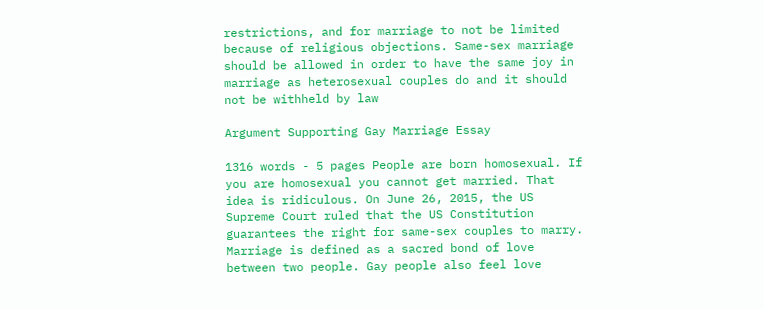restrictions, and for marriage to not be limited because of religious objections. Same-sex marriage should be allowed in order to have the same joy in marriage as heterosexual couples do and it should not be withheld by law

Argument Supporting Gay Marriage Essay

1316 words - 5 pages People are born homosexual. If you are homosexual you cannot get married. That idea is ridiculous. On June 26, 2015, the US Supreme Court ruled that the US Constitution guarantees the right for same-sex couples to marry. Marriage is defined as a sacred bond of love between two people. Gay people also feel love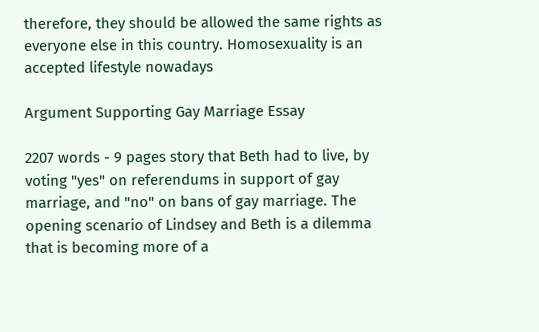therefore, they should be allowed the same rights as everyone else in this country. Homosexuality is an accepted lifestyle nowadays

Argument Supporting Gay Marriage Essay

2207 words - 9 pages story that Beth had to live, by voting "yes" on referendums in support of gay marriage, and "no" on bans of gay marriage. The opening scenario of Lindsey and Beth is a dilemma that is becoming more of a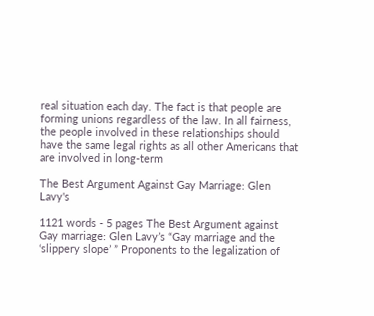real situation each day. The fact is that people are forming unions regardless of the law. In all fairness, the people involved in these relationships should have the same legal rights as all other Americans that are involved in long-term

The Best Argument Against Gay Marriage: Glen Lavy's

1121 words - 5 pages The Best Argument against Gay marriage: Glen Lavy’s “Gay marriage and the ‘slippery slope’ ” Proponents to the legalization of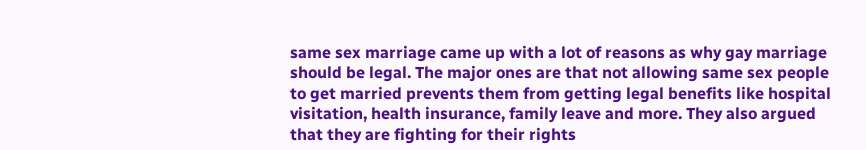same sex marriage came up with a lot of reasons as why gay marriage should be legal. The major ones are that not allowing same sex people to get married prevents them from getting legal benefits like hospital visitation, health insurance, family leave and more. They also argued that they are fighting for their rights